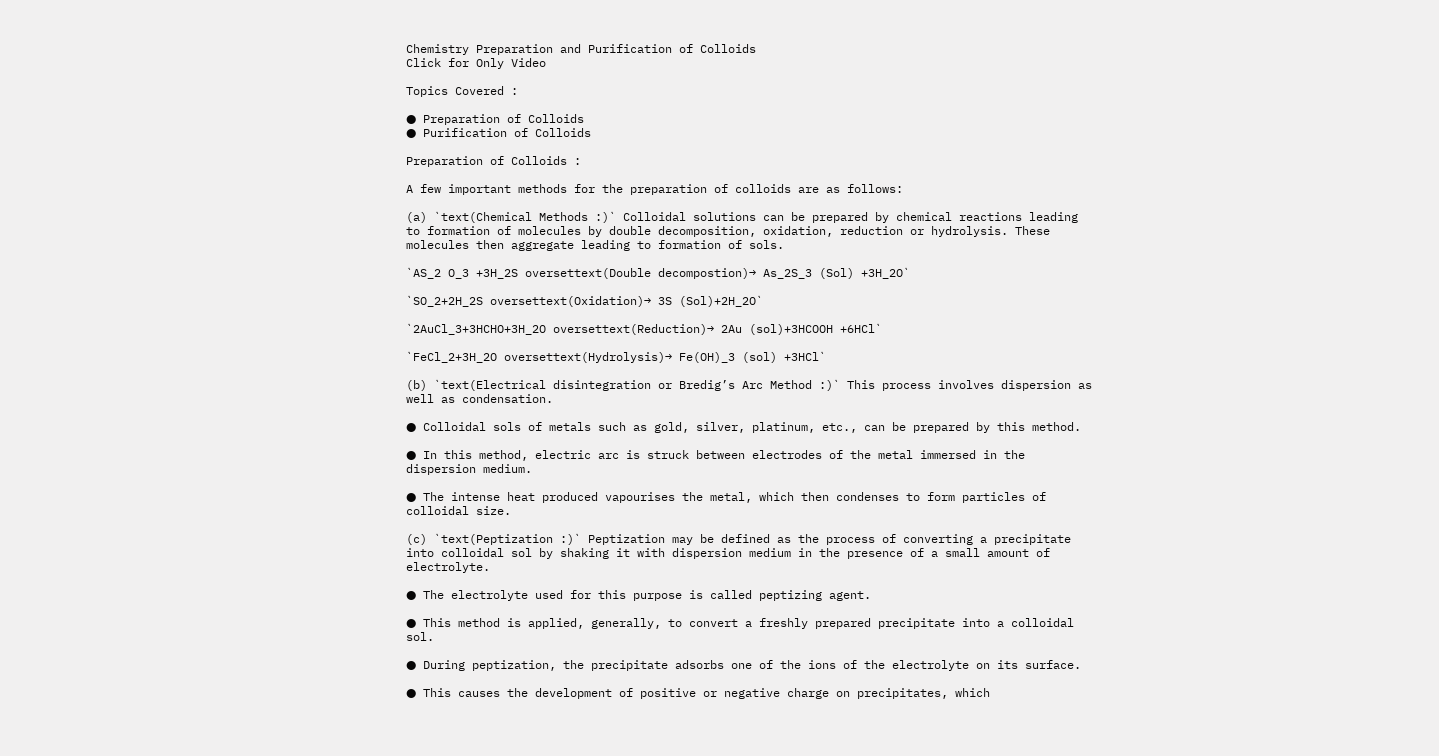Chemistry Preparation and Purification of Colloids
Click for Only Video

Topics Covered :

● Preparation of Colloids
● Purification of Colloids

Preparation of Colloids :

A few important methods for the preparation of colloids are as follows:

(a) `text(Chemical Methods :)` Colloidal solutions can be prepared by chemical reactions leading to formation of molecules by double decomposition, oxidation, reduction or hydrolysis. These molecules then aggregate leading to formation of sols.

`AS_2 O_3 +3H_2S oversettext(Double decompostion)→ As_2S_3 (Sol) +3H_2O`

`SO_2+2H_2S oversettext(Oxidation)→ 3S (Sol)+2H_2O`

`2AuCl_3+3HCHO+3H_2O oversettext(Reduction)→ 2Au (sol)+3HCOOH +6HCl`

`FeCl_2+3H_2O oversettext(Hydrolysis)→ Fe(OH)_3 (sol) +3HCl`

(b) `text(Electrical disintegration or Bredig’s Arc Method :)` This process involves dispersion as well as condensation.

● Colloidal sols of metals such as gold, silver, platinum, etc., can be prepared by this method.

● In this method, electric arc is struck between electrodes of the metal immersed in the dispersion medium.

● The intense heat produced vapourises the metal, which then condenses to form particles of colloidal size.

(c) `text(Peptization :)` Peptization may be defined as the process of converting a precipitate into colloidal sol by shaking it with dispersion medium in the presence of a small amount of electrolyte.

● The electrolyte used for this purpose is called peptizing agent.

● This method is applied, generally, to convert a freshly prepared precipitate into a colloidal sol.

● During peptization, the precipitate adsorbs one of the ions of the electrolyte on its surface.

● This causes the development of positive or negative charge on precipitates, which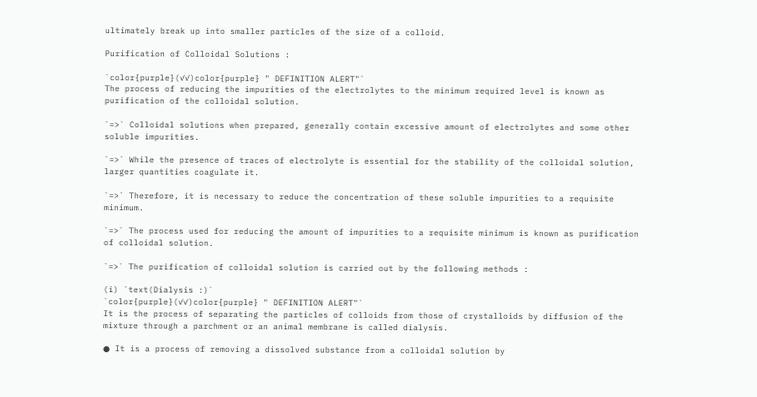ultimately break up into smaller particles of the size of a colloid.

Purification of Colloidal Solutions :

`color{purple}(✓✓)color{purple} " DEFINITION ALERT"`
The process of reducing the impurities of the electrolytes to the minimum required level is known as purification of the colloidal solution.

`=>` Colloidal solutions when prepared, generally contain excessive amount of electrolytes and some other soluble impurities.

`=>` While the presence of traces of electrolyte is essential for the stability of the colloidal solution, larger quantities coagulate it.

`=>` Therefore, it is necessary to reduce the concentration of these soluble impurities to a requisite minimum.

`=>` The process used for reducing the amount of impurities to a requisite minimum is known as purification of colloidal solution.

`=>` The purification of colloidal solution is carried out by the following methods :

(i) `text(Dialysis :)`
`color{purple}(✓✓)color{purple} " DEFINITION ALERT"`
It is the process of separating the particles of colloids from those of crystalloids by diffusion of the mixture through a parchment or an animal membrane is called dialysis.

● It is a process of removing a dissolved substance from a colloidal solution by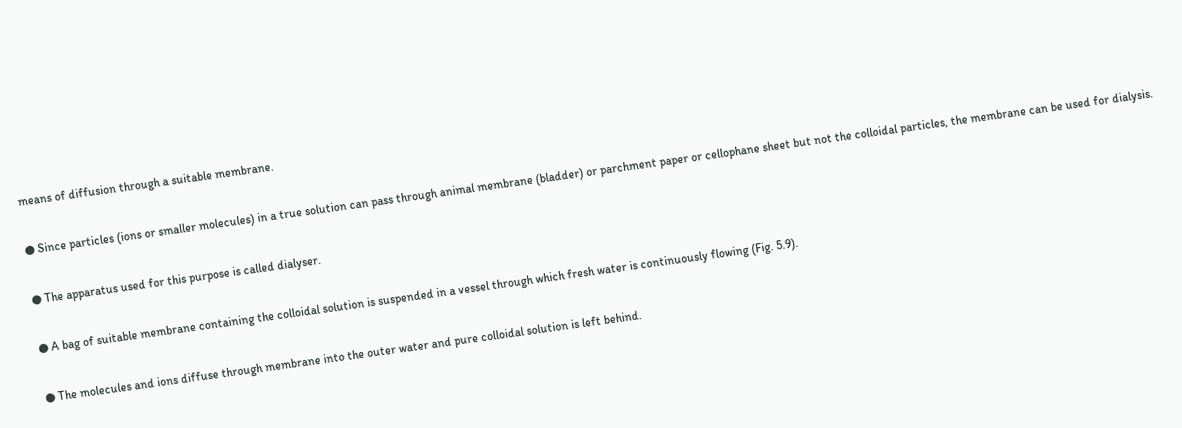means of diffusion through a suitable membrane.

● Since particles (ions or smaller molecules) in a true solution can pass through animal membrane (bladder) or parchment paper or cellophane sheet but not the colloidal particles, the membrane can be used for dialysis.

● The apparatus used for this purpose is called dialyser.

● A bag of suitable membrane containing the colloidal solution is suspended in a vessel through which fresh water is continuously flowing (Fig. 5.9).

● The molecules and ions diffuse through membrane into the outer water and pure colloidal solution is left behind.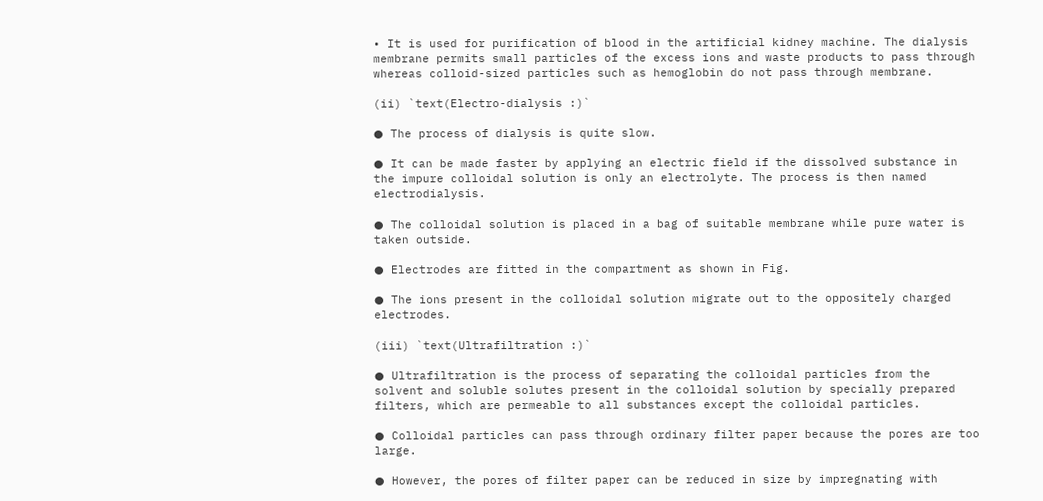• It is used for purification of blood in the artificial kidney machine. The dialysis membrane permits small particles of the excess ions and waste products to pass through whereas colloid-sized particles such as hemoglobin do not pass through membrane.

(ii) `text(Electro-dialysis :)`

● The process of dialysis is quite slow.

● It can be made faster by applying an electric field if the dissolved substance in the impure colloidal solution is only an electrolyte. The process is then named electrodialysis.

● The colloidal solution is placed in a bag of suitable membrane while pure water is taken outside.

● Electrodes are fitted in the compartment as shown in Fig.

● The ions present in the colloidal solution migrate out to the oppositely charged electrodes.

(iii) `text(Ultrafiltration :)`

● Ultrafiltration is the process of separating the colloidal particles from the solvent and soluble solutes present in the colloidal solution by specially prepared filters, which are permeable to all substances except the colloidal particles.

● Colloidal particles can pass through ordinary filter paper because the pores are too large.

● However, the pores of filter paper can be reduced in size by impregnating with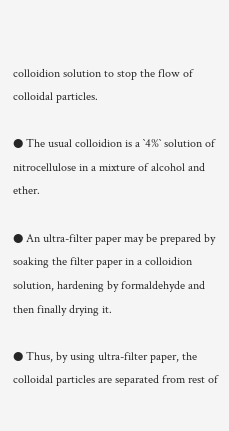colloidion solution to stop the flow of colloidal particles.

● The usual colloidion is a `4%` solution of nitrocellulose in a mixture of alcohol and ether.

● An ultra-filter paper may be prepared by soaking the filter paper in a colloidion solution, hardening by formaldehyde and then finally drying it.

● Thus, by using ultra-filter paper, the colloidal particles are separated from rest of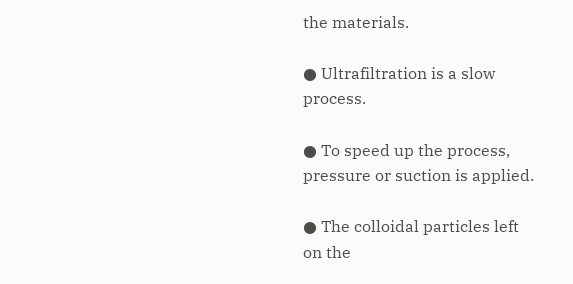the materials.

● Ultrafiltration is a slow process.

● To speed up the process, pressure or suction is applied.

● The colloidal particles left on the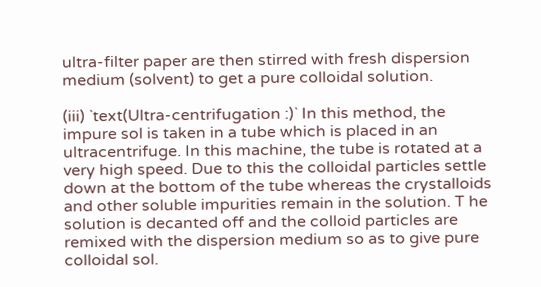ultra-filter paper are then stirred with fresh dispersion medium (solvent) to get a pure colloidal solution.

(iii) `text(Ultra-centrifugation :)` In this method, the impure sol is taken in a tube which is placed in an ultracentrifuge. In this machine, the tube is rotated at a very high speed. Due to this the colloidal particles settle down at the bottom of the tube whereas the crystalloids and other soluble impurities remain in the solution. T he solution is decanted off and the colloid particles are remixed with the dispersion medium so as to give pure colloidal sol.